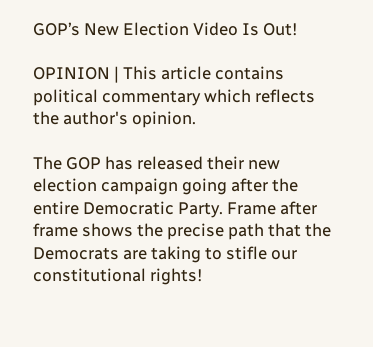GOP’s New Election Video Is Out!

OPINION | This article contains political commentary which reflects the author's opinion.

The GOP has released their new election campaign going after the entire Democratic Party. Frame after frame shows the precise path that the Democrats are taking to stifle our constitutional rights!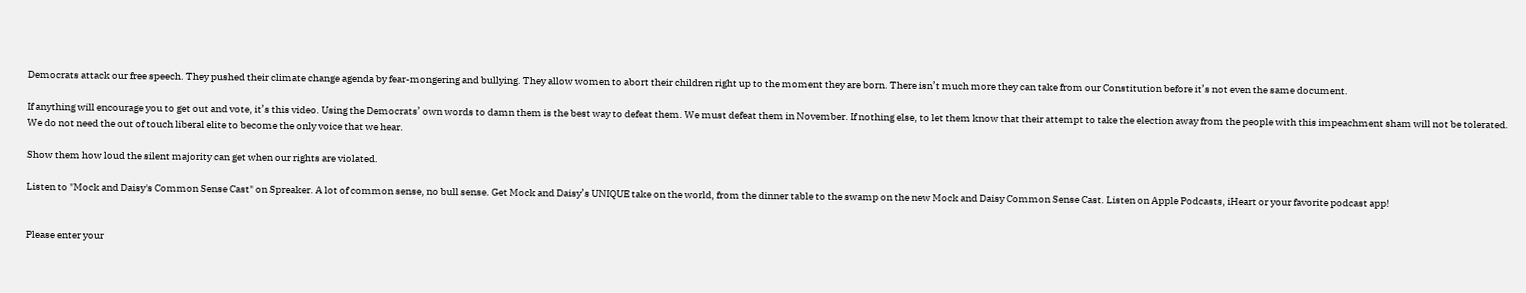Democrats attack our free speech. They pushed their climate change agenda by fear-mongering and bullying. They allow women to abort their children right up to the moment they are born. There isn’t much more they can take from our Constitution before it’s not even the same document.

If anything will encourage you to get out and vote, it’s this video. Using the Democrats’ own words to damn them is the best way to defeat them. We must defeat them in November. If nothing else, to let them know that their attempt to take the election away from the people with this impeachment sham will not be tolerated. We do not need the out of touch liberal elite to become the only voice that we hear.

Show them how loud the silent majority can get when our rights are violated.

Listen to "Mock and Daisy's Common Sense Cast" on Spreaker. A lot of common sense, no bull sense. Get Mock and Daisy’s UNIQUE take on the world, from the dinner table to the swamp on the new Mock and Daisy Common Sense Cast. Listen on Apple Podcasts, iHeart or your favorite podcast app!


Please enter your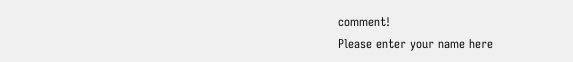comment!
Please enter your name here